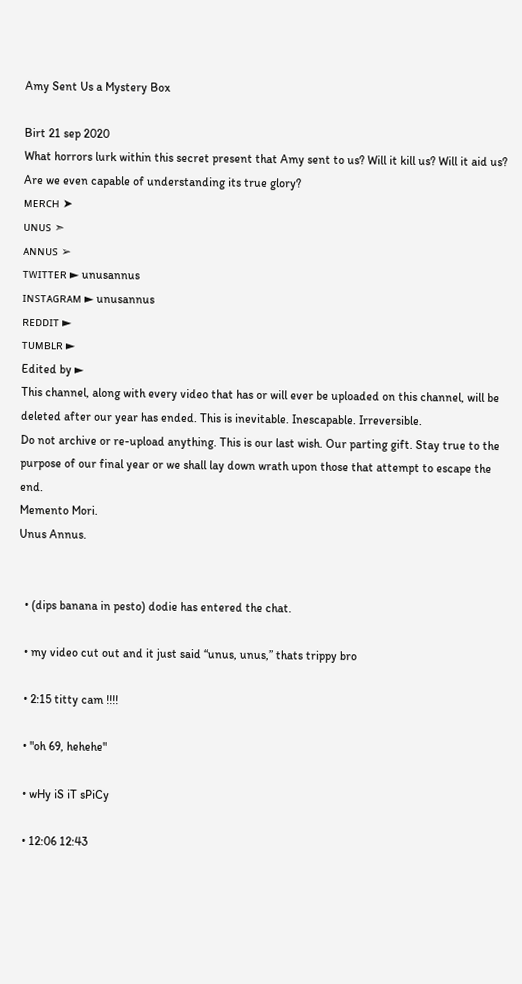Amy Sent Us a Mystery Box

Birt 21 sep 2020
What horrors lurk within this secret present that Amy sent to us? Will it kill us? Will it aid us? Are we even capable of understanding its true glory?
ᴍᴇʀᴄʜ ➤
ᴜɴᴜs ➣
ᴀɴɴᴜs ➢
ᴛᴡɪᴛᴛᴇʀ ► unusannus
ɪɴsᴛᴀɢʀᴀᴍ ► unusannus
ʀᴇᴅᴅɪᴛ ►
ᴛᴜᴍʙʟʀ ►
Edited by ►
This channel, along with every video that has or will ever be uploaded on this channel, will be deleted after our year has ended. This is inevitable. Inescapable. Irreversible.
Do not archive or re-upload anything. This is our last wish. Our parting gift. Stay true to the purpose of our final year or we shall lay down wrath upon those that attempt to escape the end.
Memento Mori.
Unus Annus.


  • (dips banana in pesto) dodie has entered the chat.

  • my video cut out and it just said “unus, unus,” thats trippy bro

  • 2:15 titty cam !!!!

  • "oh 69, hehehe"

  • wHy iS iT sPiCy

  • 12:06 12:43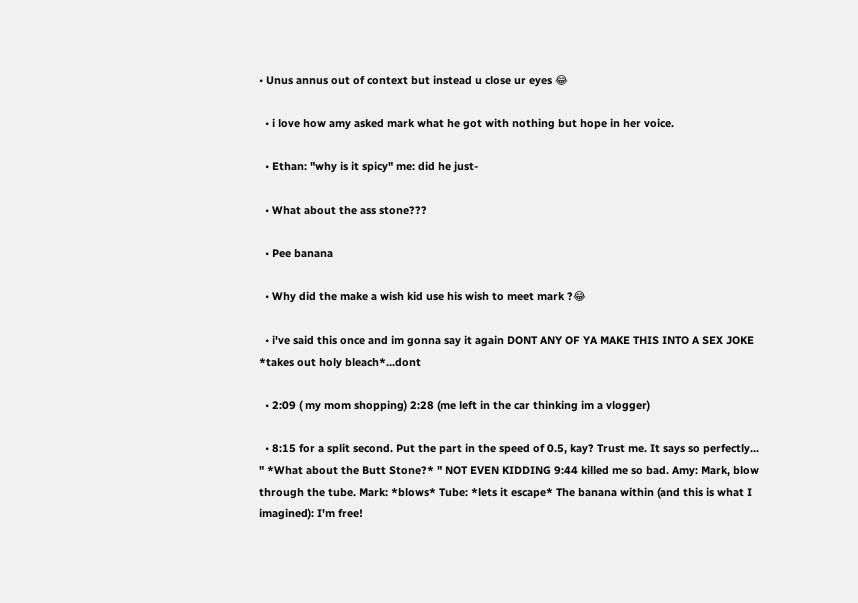• Unus annus out of context but instead u close ur eyes 😂

  • i love how amy asked mark what he got with nothing but hope in her voice.

  • Ethan: "why is it spicy" me: did he just-

  • What about the ass stone???

  • Pee banana

  • Why did the make a wish kid use his wish to meet mark ?😂

  • i've said this once and im gonna say it again DONT ANY OF YA MAKE THIS INTO A SEX JOKE *takes out holy bleach*...dont

  • 2:09 ( my mom shopping) 2:28 (me left in the car thinking im a vlogger)

  • 8:15 for a split second. Put the part in the speed of 0.5, kay? Trust me. It says so perfectly... " *What about the Butt Stone?* " NOT EVEN KIDDING 9:44 killed me so bad. Amy: Mark, blow through the tube. Mark: *blows* Tube: *lets it escape* The banana within (and this is what I imagined): I'm free!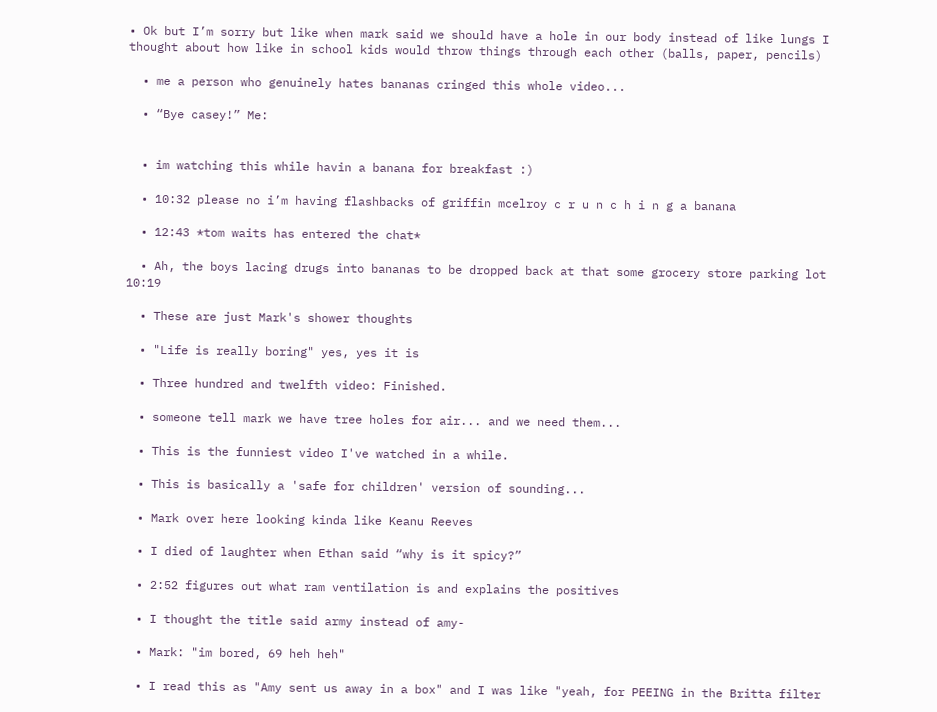• Ok but I’m sorry but like when mark said we should have a hole in our body instead of like lungs I thought about how like in school kids would throw things through each other (balls, paper, pencils)

  • me a person who genuinely hates bananas cringed this whole video...

  • “Bye casey!” Me:


  • im watching this while havin a banana for breakfast :)

  • 10:32 please no i’m having flashbacks of griffin mcelroy c r u n c h i n g a banana

  • 12:43 *tom waits has entered the chat*

  • Ah, the boys lacing drugs into bananas to be dropped back at that some grocery store parking lot 10:19

  • These are just Mark's shower thoughts

  • "Life is really boring" yes, yes it is

  • Three hundred and twelfth video: Finished.

  • someone tell mark we have tree holes for air... and we need them...

  • This is the funniest video I've watched in a while.

  • This is basically a 'safe for children' version of sounding...

  • Mark over here looking kinda like Keanu Reeves

  • I died of laughter when Ethan said “why is it spicy?”

  • 2:52 figures out what ram ventilation is and explains the positives

  • I thought the title said army instead of amy-

  • Mark: "im bored, 69 heh heh"

  • I read this as "Amy sent us away in a box" and I was like "yeah, for PEEING in the Britta filter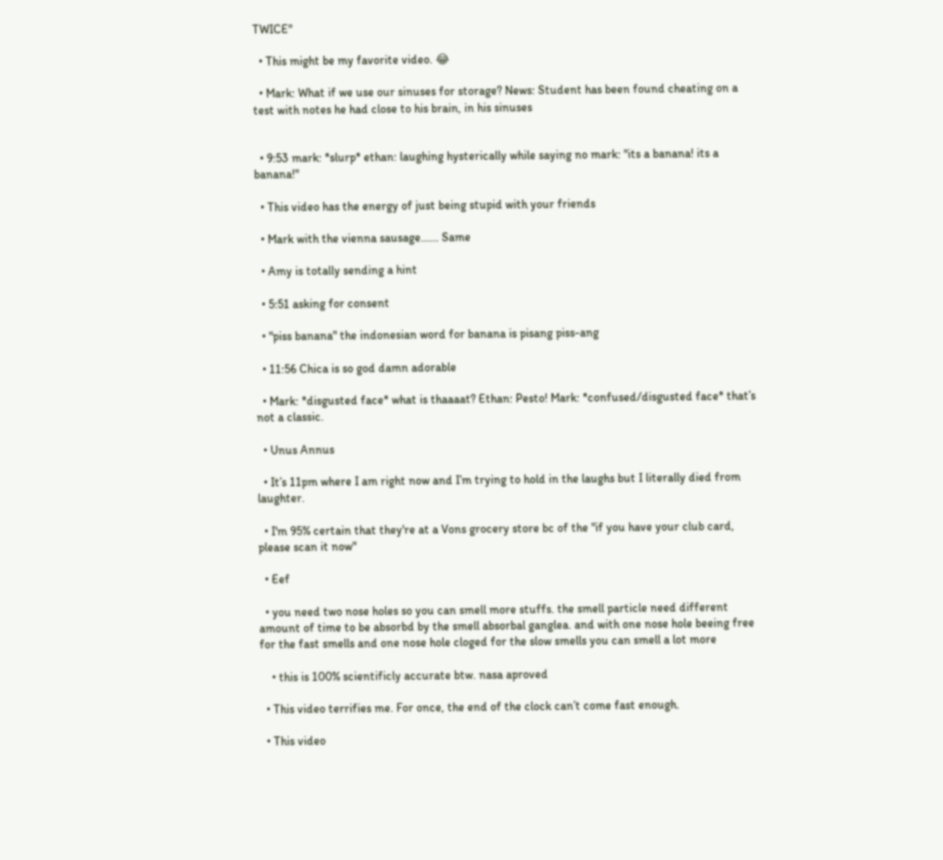TWICE"

  • This might be my favorite video. 😂

  • Mark: What if we use our sinuses for storage? News: Student has been found cheating on a test with notes he had close to his brain, in his sinuses


  • 9:53 mark: *slurp* ethan: laughing hysterically while saying no mark: "its a banana! its a banana!"

  • This video has the energy of just being stupid with your friends

  • Mark with the vienna sausage...... Same

  • Amy is totally sending a hint

  • 5:51 asking for consent

  • "piss banana" the indonesian word for banana is pisang piss-ang

  • 11:56 Chica is so god damn adorable

  • Mark: *disgusted face* what is thaaaat? Ethan: Pesto! Mark: *confused/disgusted face* that’s not a classic.

  • Unus Annus

  • It’s 11pm where I am right now and I’m trying to hold in the laughs but I literally died from laughter.

  • I'm 95% certain that they're at a Vons grocery store bc of the "if you have your club card, please scan it now"

  • Eef

  • you need two nose holes so you can smell more stuffs. the smell particle need different amount of time to be absorbd by the smell absorbal ganglea. and with one nose hole beeing free for the fast smells and one nose hole cloged for the slow smells you can smell a lot more

    • this is 100% scientificly accurate btw. nasa aproved

  • This video terrifies me. For once, the end of the clock can’t come fast enough.

  • This video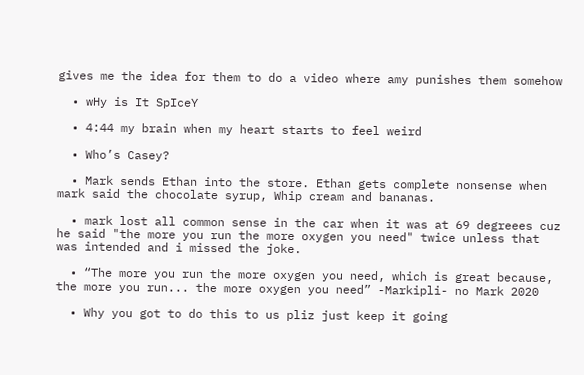gives me the idea for them to do a video where amy punishes them somehow

  • wHy is It SpIceY

  • 4:44 my brain when my heart starts to feel weird

  • Who’s Casey?

  • Mark sends Ethan into the store. Ethan gets complete nonsense when mark said the chocolate syrup, Whip cream and bananas.

  • mark lost all common sense in the car when it was at 69 degreees cuz he said "the more you run the more oxygen you need" twice unless that was intended and i missed the joke.

  • “The more you run the more oxygen you need, which is great because, the more you run... the more oxygen you need” -Markipli- no Mark 2020

  • Why you got to do this to us pliz just keep it going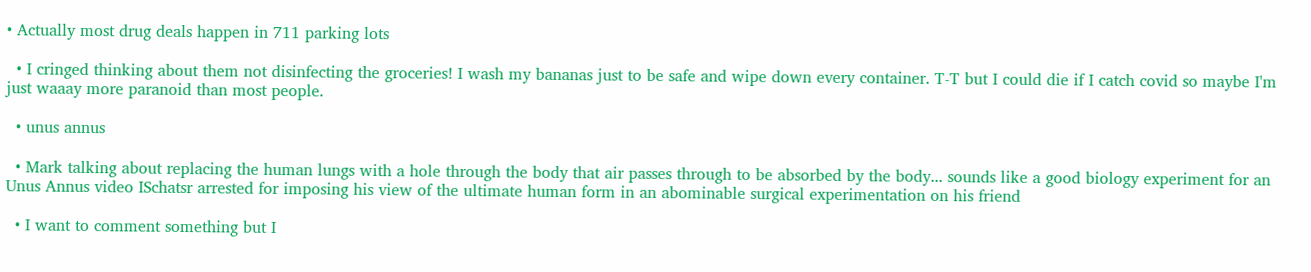• Actually most drug deals happen in 711 parking lots

  • I cringed thinking about them not disinfecting the groceries! I wash my bananas just to be safe and wipe down every container. T-T but I could die if I catch covid so maybe I'm just waaay more paranoid than most people.

  • unus annus

  • Mark talking about replacing the human lungs with a hole through the body that air passes through to be absorbed by the body... sounds like a good biology experiment for an Unus Annus video ISchatsr arrested for imposing his view of the ultimate human form in an abominable surgical experimentation on his friend

  • I want to comment something but I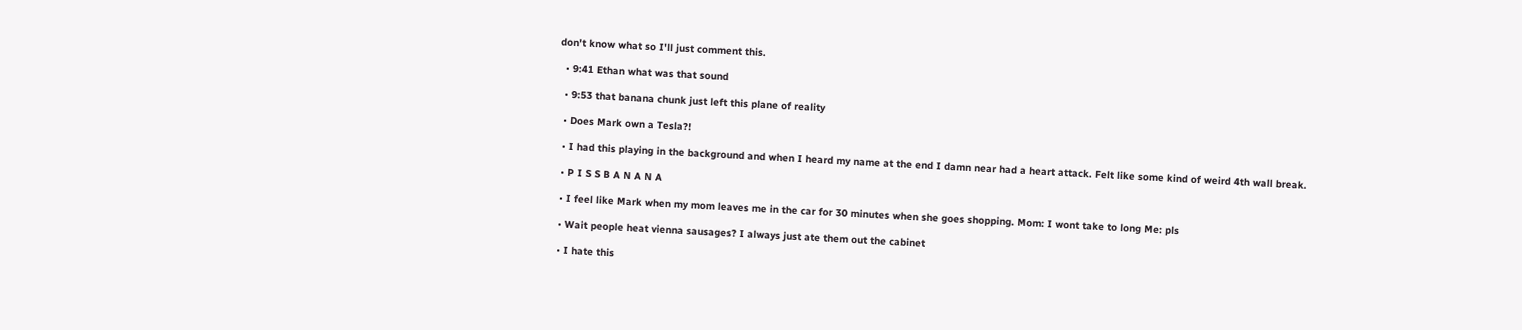don't know what so I'll just comment this.

  • 9:41 Ethan what was that sound

  • 9:53 that banana chunk just left this plane of reality

  • Does Mark own a Tesla?!

  • I had this playing in the background and when I heard my name at the end I damn near had a heart attack. Felt like some kind of weird 4th wall break.

  • P I S S B A N A N A

  • I feel like Mark when my mom leaves me in the car for 30 minutes when she goes shopping. Mom: I wont take to long Me: pls

  • Wait people heat vienna sausages? I always just ate them out the cabinet

  • I hate this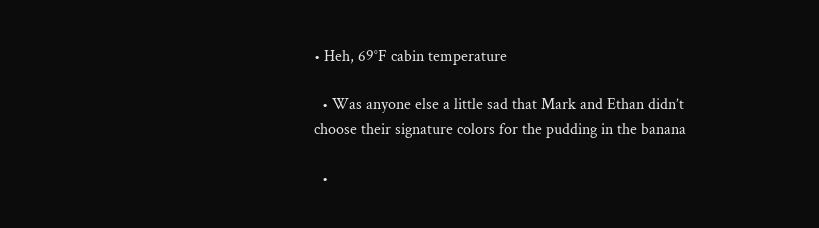• Heh, 69°F cabin temperature

  • Was anyone else a little sad that Mark and Ethan didn’t choose their signature colors for the pudding in the banana

  •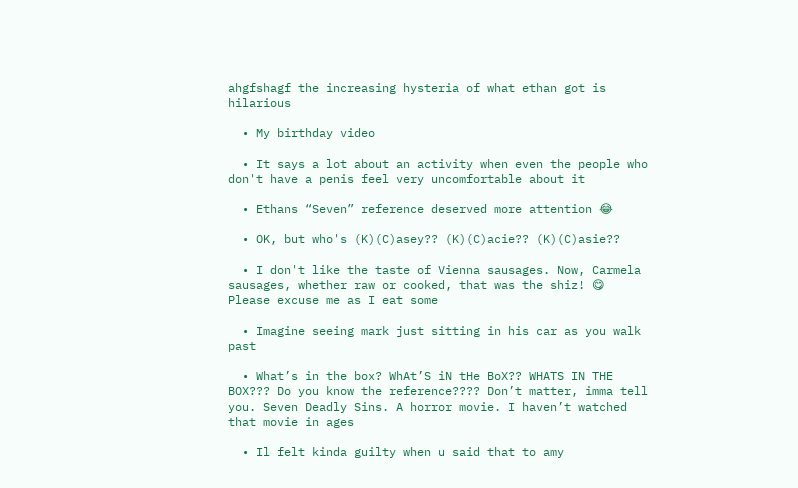ahgfshagf the increasing hysteria of what ethan got is hilarious

  • My birthday video

  • It says a lot about an activity when even the people who don't have a penis feel very uncomfortable about it

  • Ethans “Seven” reference deserved more attention 😂

  • OK, but who's (K)(C)asey?? (K)(C)acie?? (K)(C)asie??

  • I don't like the taste of Vienna sausages. Now, Carmela sausages, whether raw or cooked, that was the shiz! 😋 Please excuse me as I eat some

  • Imagine seeing mark just sitting in his car as you walk past

  • What’s in the box? WhAt’S iN tHe BoX?? WHATS IN THE BOX??? Do you know the reference???? Don’t matter, imma tell you. Seven Deadly Sins. A horror movie. I haven’t watched that movie in ages

  • Il felt kinda guilty when u said that to amy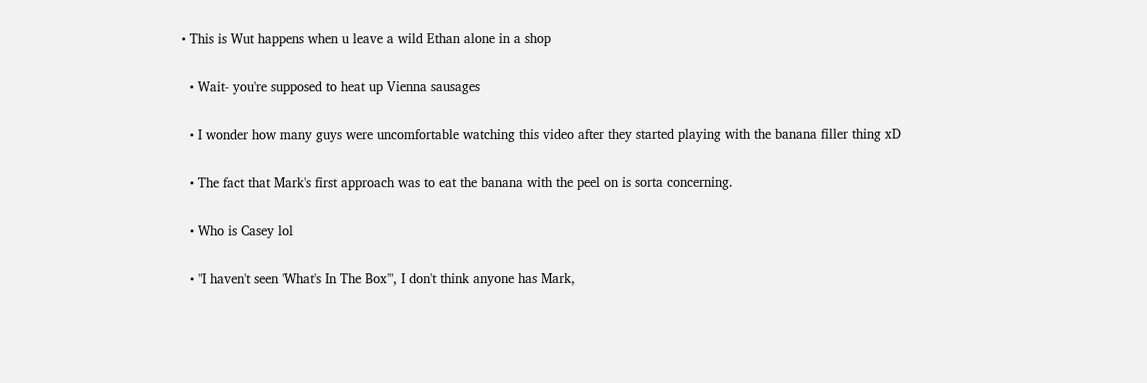• This is Wut happens when u leave a wild Ethan alone in a shop

  • Wait- you're supposed to heat up Vienna sausages

  • I wonder how many guys were uncomfortable watching this video after they started playing with the banana filler thing xD

  • The fact that Mark's first approach was to eat the banana with the peel on is sorta concerning.

  • Who is Casey lol

  • "I haven't seen 'What's In The Box'", I don't think anyone has Mark,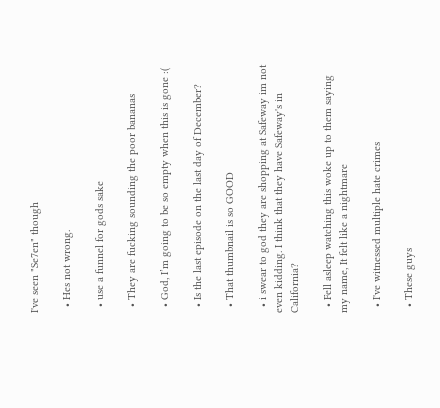I've seen "Se7en" though

  • Hes not wrong.

  • use a funnel for gods sake

  • They are fucking sounding the poor bananas

  • God, I’m going to be so empty when this is gone :(

  • Is the last episode on the last day of December?

  • That thumbnail is so GOOD

  • i swear to god they are shopping at Safeway im not even kidding. I think that they have Safeway's in California?

  • Fell asleep watching this woke up to them saying my name, It felt like a nightmare

  • I've witnessed multiple hate crimes

  • These guys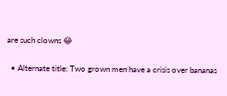are such clowns 😂

  • Alternate title: Two grown men have a crisis over bananas